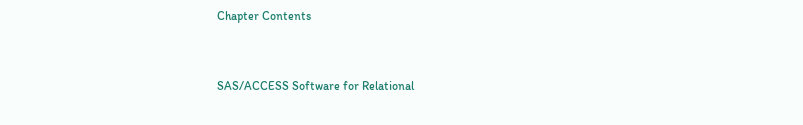Chapter Contents


SAS/ACCESS Software for Relational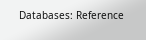Databases: Reference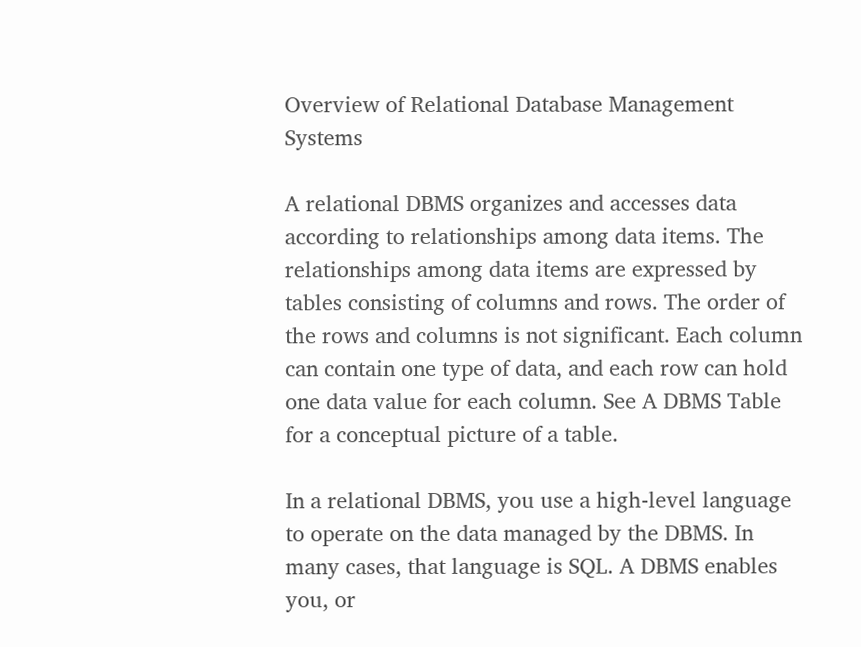Overview of Relational Database Management Systems

A relational DBMS organizes and accesses data according to relationships among data items. The relationships among data items are expressed by tables consisting of columns and rows. The order of the rows and columns is not significant. Each column can contain one type of data, and each row can hold one data value for each column. See A DBMS Table for a conceptual picture of a table.

In a relational DBMS, you use a high-level language to operate on the data managed by the DBMS. In many cases, that language is SQL. A DBMS enables you, or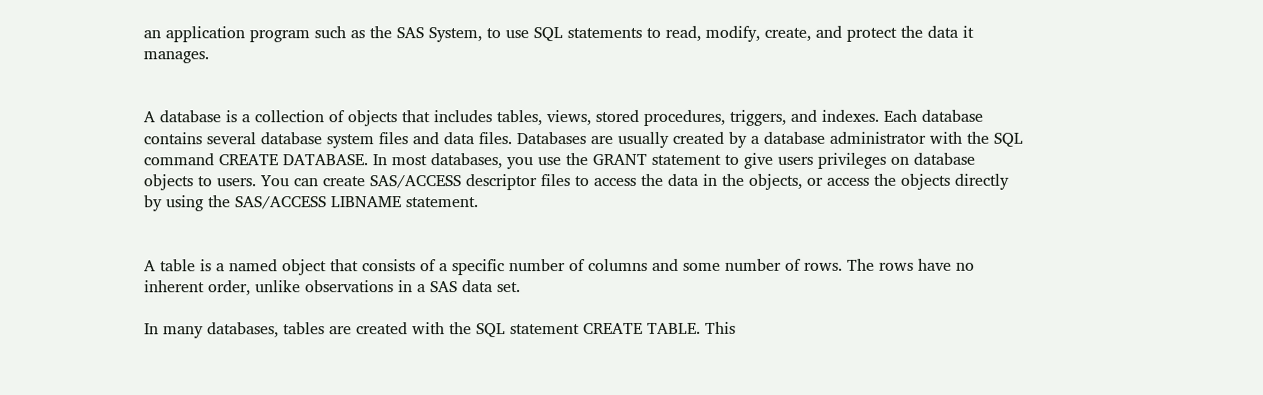an application program such as the SAS System, to use SQL statements to read, modify, create, and protect the data it manages.


A database is a collection of objects that includes tables, views, stored procedures, triggers, and indexes. Each database contains several database system files and data files. Databases are usually created by a database administrator with the SQL command CREATE DATABASE. In most databases, you use the GRANT statement to give users privileges on database objects to users. You can create SAS/ACCESS descriptor files to access the data in the objects, or access the objects directly by using the SAS/ACCESS LIBNAME statement.


A table is a named object that consists of a specific number of columns and some number of rows. The rows have no inherent order, unlike observations in a SAS data set.

In many databases, tables are created with the SQL statement CREATE TABLE. This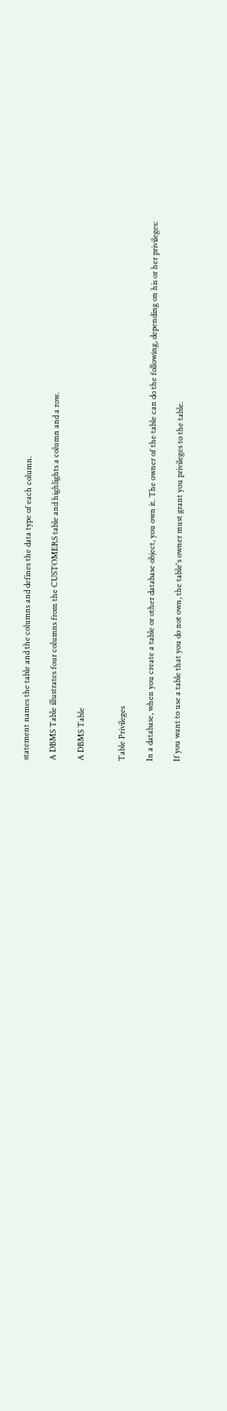statement names the table and the columns and defines the data type of each column.

A DBMS Table illustrates four columns from the CUSTOMERS table and highlights a column and a row.

A DBMS Table


Table Privileges

In a database, when you create a table or other database object, you own it. The owner of the table can do the following, depending on his or her privileges:

If you want to use a table that you do not own, the table's owner must grant you privileges to the table.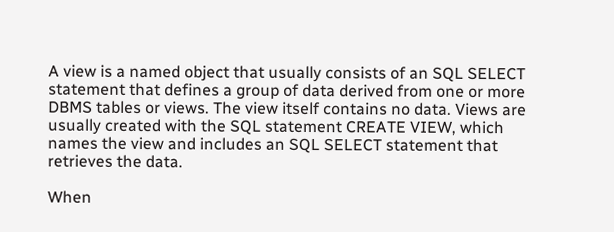A view is a named object that usually consists of an SQL SELECT statement that defines a group of data derived from one or more DBMS tables or views. The view itself contains no data. Views are usually created with the SQL statement CREATE VIEW, which names the view and includes an SQL SELECT statement that retrieves the data.

When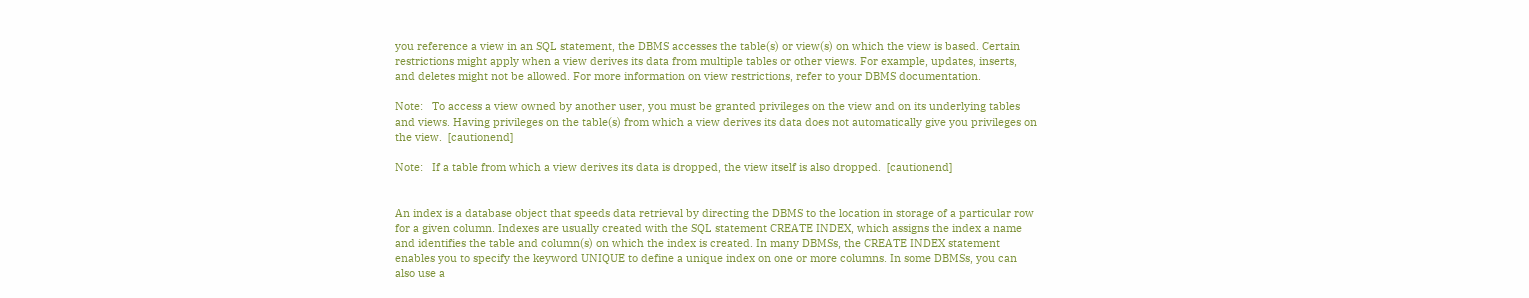you reference a view in an SQL statement, the DBMS accesses the table(s) or view(s) on which the view is based. Certain restrictions might apply when a view derives its data from multiple tables or other views. For example, updates, inserts, and deletes might not be allowed. For more information on view restrictions, refer to your DBMS documentation.

Note:   To access a view owned by another user, you must be granted privileges on the view and on its underlying tables and views. Having privileges on the table(s) from which a view derives its data does not automatically give you privileges on the view.  [cautionend]

Note:   If a table from which a view derives its data is dropped, the view itself is also dropped.  [cautionend]


An index is a database object that speeds data retrieval by directing the DBMS to the location in storage of a particular row for a given column. Indexes are usually created with the SQL statement CREATE INDEX, which assigns the index a name and identifies the table and column(s) on which the index is created. In many DBMSs, the CREATE INDEX statement enables you to specify the keyword UNIQUE to define a unique index on one or more columns. In some DBMSs, you can also use a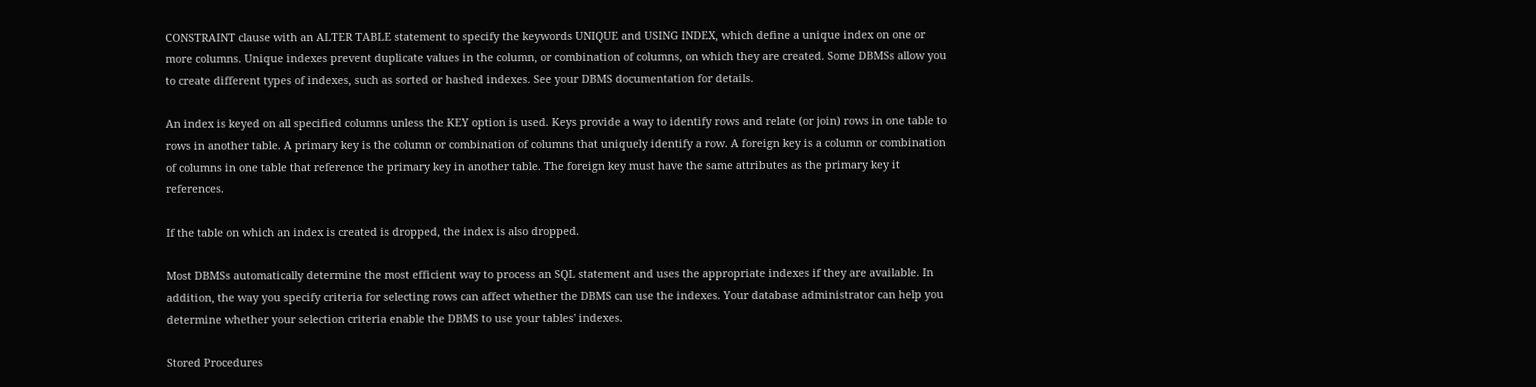CONSTRAINT clause with an ALTER TABLE statement to specify the keywords UNIQUE and USING INDEX, which define a unique index on one or more columns. Unique indexes prevent duplicate values in the column, or combination of columns, on which they are created. Some DBMSs allow you to create different types of indexes, such as sorted or hashed indexes. See your DBMS documentation for details.

An index is keyed on all specified columns unless the KEY option is used. Keys provide a way to identify rows and relate (or join) rows in one table to rows in another table. A primary key is the column or combination of columns that uniquely identify a row. A foreign key is a column or combination of columns in one table that reference the primary key in another table. The foreign key must have the same attributes as the primary key it references.

If the table on which an index is created is dropped, the index is also dropped.

Most DBMSs automatically determine the most efficient way to process an SQL statement and uses the appropriate indexes if they are available. In addition, the way you specify criteria for selecting rows can affect whether the DBMS can use the indexes. Your database administrator can help you determine whether your selection criteria enable the DBMS to use your tables' indexes.

Stored Procedures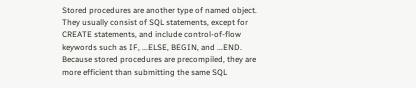Stored procedures are another type of named object. They usually consist of SQL statements, except for CREATE statements, and include control-of-flow keywords such as IF, ...ELSE, BEGIN, and ...END. Because stored procedures are precompiled, they are more efficient than submitting the same SQL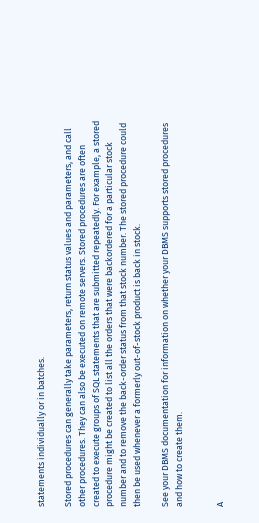statements individually or in batches.

Stored procedures can generally take parameters, return status values and parameters, and call other procedures. They can also be executed on remote servers. Stored procedures are often created to execute groups of SQL statements that are submitted repeatedly. For example, a stored procedure might be created to list all the orders that were backordered for a particular stock number and to remove the back-order status from that stock number. The stored procedure could then be used whenever a formerly out-of-stock product is back in stock.

See your DBMS documentation for information on whether your DBMS supports stored procedures and how to create them.


A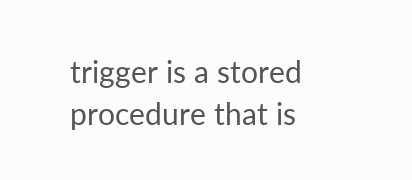trigger is a stored procedure that is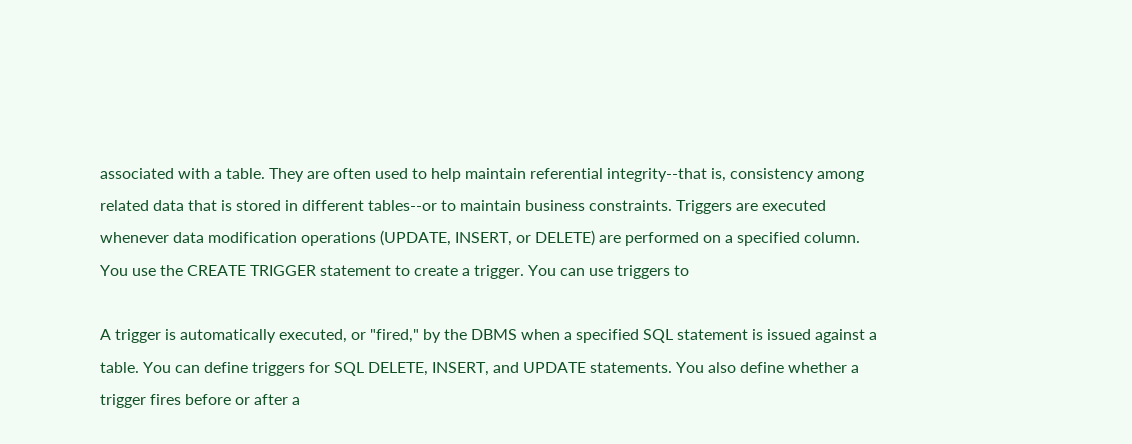associated with a table. They are often used to help maintain referential integrity--that is, consistency among related data that is stored in different tables--or to maintain business constraints. Triggers are executed whenever data modification operations (UPDATE, INSERT, or DELETE) are performed on a specified column. You use the CREATE TRIGGER statement to create a trigger. You can use triggers to

A trigger is automatically executed, or "fired," by the DBMS when a specified SQL statement is issued against a table. You can define triggers for SQL DELETE, INSERT, and UPDATE statements. You also define whether a trigger fires before or after a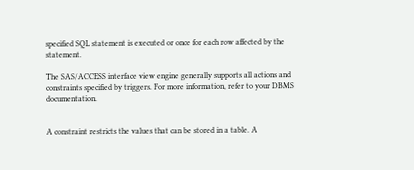specified SQL statement is executed or once for each row affected by the statement.

The SAS/ACCESS interface view engine generally supports all actions and constraints specified by triggers. For more information, refer to your DBMS documentation.


A constraint restricts the values that can be stored in a table. A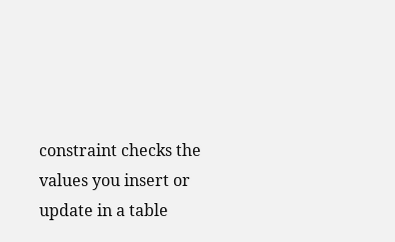constraint checks the values you insert or update in a table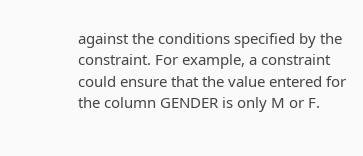against the conditions specified by the constraint. For example, a constraint could ensure that the value entered for the column GENDER is only M or F.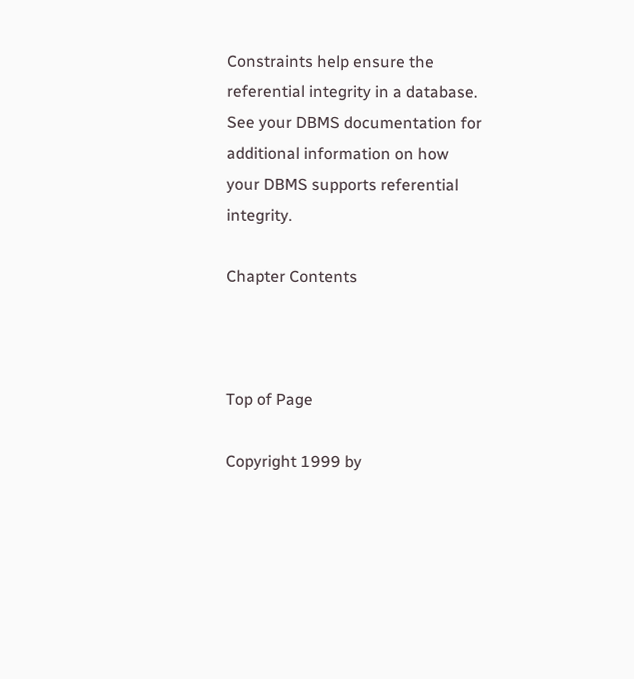Constraints help ensure the referential integrity in a database. See your DBMS documentation for additional information on how your DBMS supports referential integrity.

Chapter Contents



Top of Page

Copyright 1999 by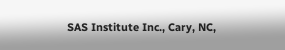SAS Institute Inc., Cary, NC,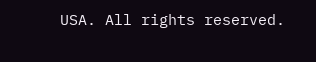USA. All rights reserved.